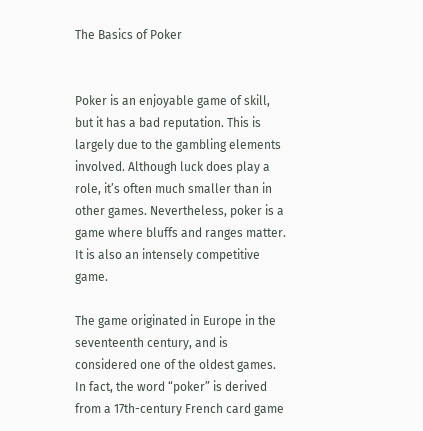The Basics of Poker


Poker is an enjoyable game of skill, but it has a bad reputation. This is largely due to the gambling elements involved. Although luck does play a role, it’s often much smaller than in other games. Nevertheless, poker is a game where bluffs and ranges matter. It is also an intensely competitive game.

The game originated in Europe in the seventeenth century, and is considered one of the oldest games. In fact, the word “poker” is derived from a 17th-century French card game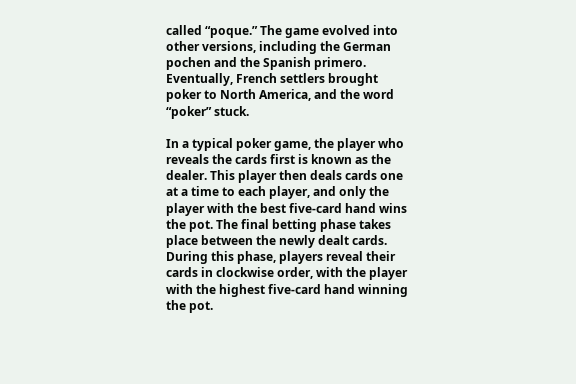called “poque.” The game evolved into other versions, including the German pochen and the Spanish primero. Eventually, French settlers brought poker to North America, and the word “poker” stuck.

In a typical poker game, the player who reveals the cards first is known as the dealer. This player then deals cards one at a time to each player, and only the player with the best five-card hand wins the pot. The final betting phase takes place between the newly dealt cards. During this phase, players reveal their cards in clockwise order, with the player with the highest five-card hand winning the pot.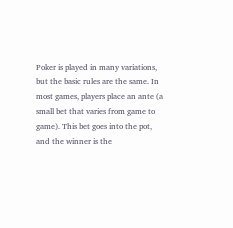Poker is played in many variations, but the basic rules are the same. In most games, players place an ante (a small bet that varies from game to game). This bet goes into the pot, and the winner is the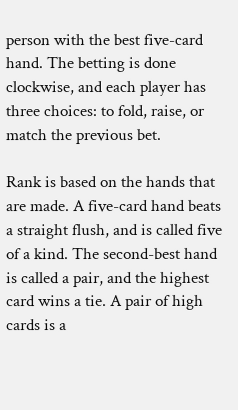person with the best five-card hand. The betting is done clockwise, and each player has three choices: to fold, raise, or match the previous bet.

Rank is based on the hands that are made. A five-card hand beats a straight flush, and is called five of a kind. The second-best hand is called a pair, and the highest card wins a tie. A pair of high cards is a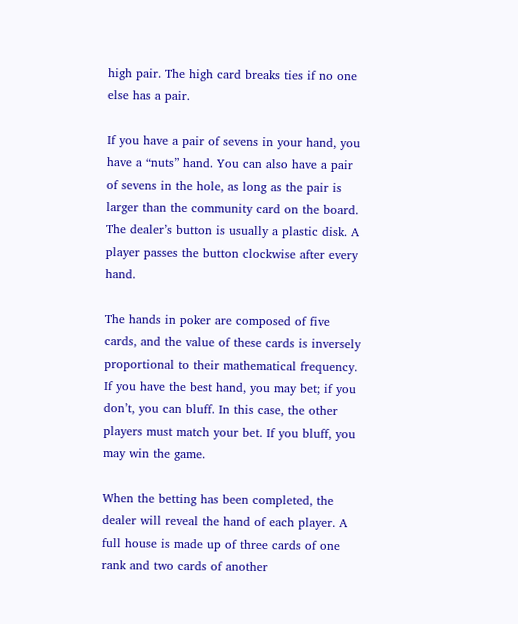high pair. The high card breaks ties if no one else has a pair.

If you have a pair of sevens in your hand, you have a “nuts” hand. You can also have a pair of sevens in the hole, as long as the pair is larger than the community card on the board. The dealer’s button is usually a plastic disk. A player passes the button clockwise after every hand.

The hands in poker are composed of five cards, and the value of these cards is inversely proportional to their mathematical frequency. If you have the best hand, you may bet; if you don’t, you can bluff. In this case, the other players must match your bet. If you bluff, you may win the game.

When the betting has been completed, the dealer will reveal the hand of each player. A full house is made up of three cards of one rank and two cards of another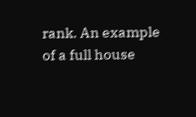rank. An example of a full house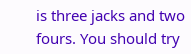is three jacks and two fours. You should try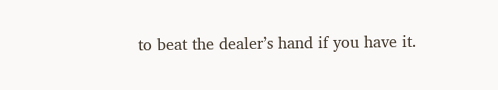to beat the dealer’s hand if you have it.